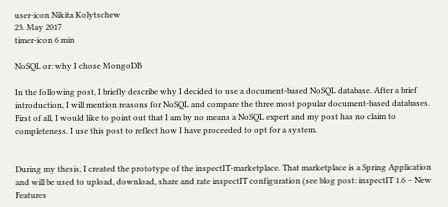user-icon Nikita Kolytschew
23. May 2017
timer-icon 6 min

NoSQL or: why I chose MongoDB

In the following post, I briefly describe why I decided to use a document-based NoSQL database. After a brief introduction, I will mention reasons for NoSQL and compare the three most popular document-based databases. First of all, I would like to point out that I am by no means a NoSQL expert and my post has no claim to completeness. I use this post to reflect how I have proceeded to opt for a system.


During my thesis, I created the prototype of the inspectIT-marketplace. That marketplace is a Spring Application and will be used to upload, download, share and rate inspectIT configuration (see blog post: inspectIT 1.6 – New Features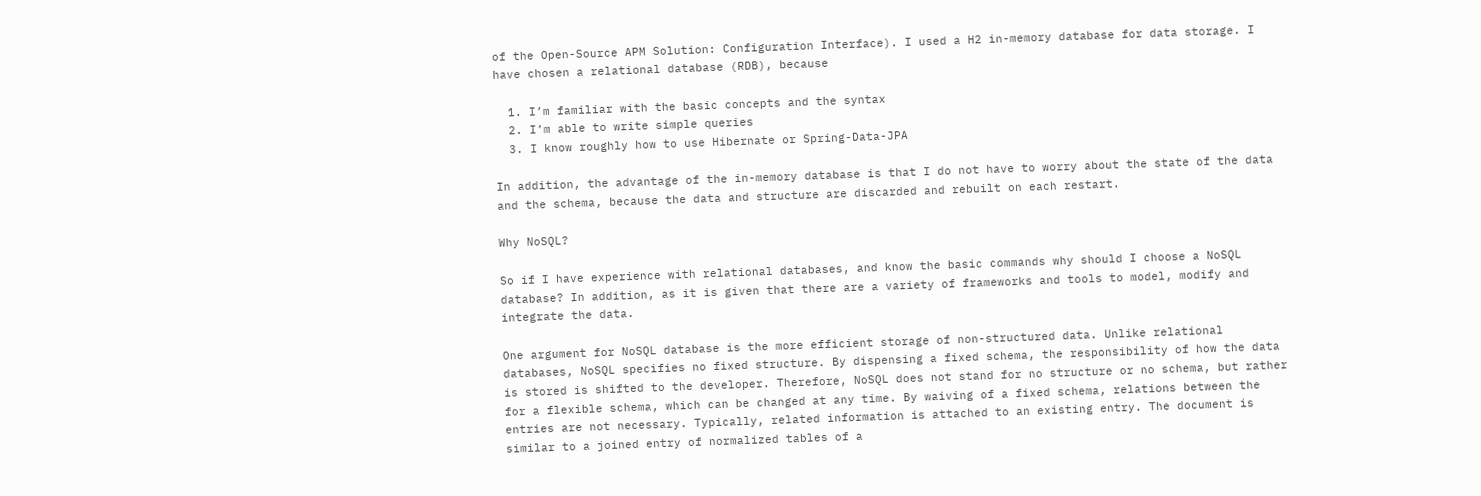of the Open-Source APM Solution: Configuration Interface). I used a H2 in-memory database for data storage. I have chosen a relational database (RDB), because

  1. I’m familiar with the basic concepts and the syntax
  2. I’m able to write simple queries
  3. I know roughly how to use Hibernate or Spring-Data-JPA

In addition, the advantage of the in-memory database is that I do not have to worry about the state of the data and the schema, because the data and structure are discarded and rebuilt on each restart.

Why NoSQL?

So if I have experience with relational databases, and know the basic commands why should I choose a NoSQL database? In addition, as it is given that there are a variety of frameworks and tools to model, modify and integrate the data.

One argument for NoSQL database is the more efficient storage of non-structured data. Unlike relational databases, NoSQL specifies no fixed structure. By dispensing a fixed schema, the responsibility of how the data is stored is shifted to the developer. Therefore, NoSQL does not stand for no structure or no schema, but rather for a flexible schema, which can be changed at any time. By waiving of a fixed schema, relations between the entries are not necessary. Typically, related information is attached to an existing entry. The document is similar to a joined entry of normalized tables of a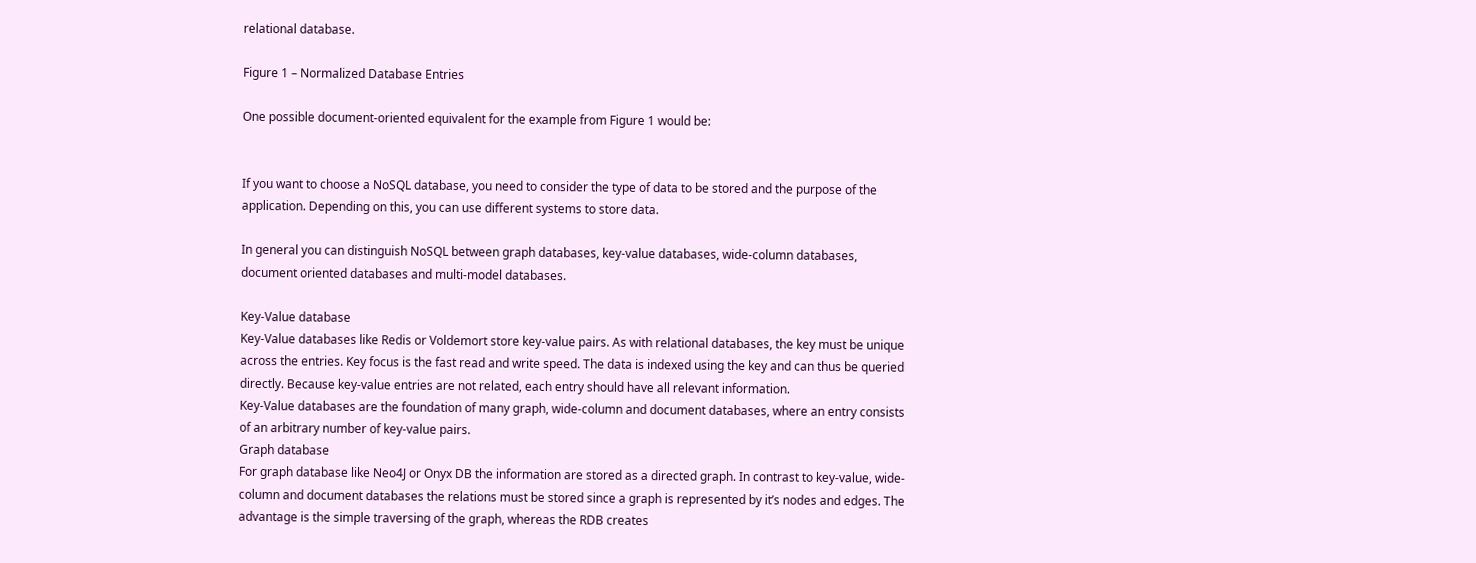relational database.

Figure 1 – Normalized Database Entries

One possible document-oriented equivalent for the example from Figure 1 would be:


If you want to choose a NoSQL database, you need to consider the type of data to be stored and the purpose of the application. Depending on this, you can use different systems to store data.

In general you can distinguish NoSQL between graph databases, key-value databases, wide-column databases, document oriented databases and multi-model databases.

Key-Value database
Key-Value databases like Redis or Voldemort store key-value pairs. As with relational databases, the key must be unique across the entries. Key focus is the fast read and write speed. The data is indexed using the key and can thus be queried directly. Because key-value entries are not related, each entry should have all relevant information.
Key-Value databases are the foundation of many graph, wide-column and document databases, where an entry consists of an arbitrary number of key-value pairs.
Graph database
For graph database like Neo4J or Onyx DB the information are stored as a directed graph. In contrast to key-value, wide-column and document databases the relations must be stored since a graph is represented by it’s nodes and edges. The advantage is the simple traversing of the graph, whereas the RDB creates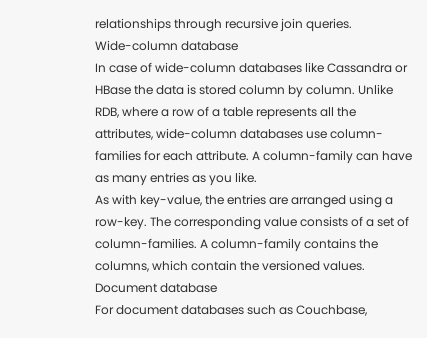relationships through recursive join queries.
Wide-column database
In case of wide-column databases like Cassandra or HBase the data is stored column by column. Unlike RDB, where a row of a table represents all the attributes, wide-column databases use column-families for each attribute. A column-family can have as many entries as you like.
As with key-value, the entries are arranged using a row-key. The corresponding value consists of a set of column-families. A column-family contains the columns, which contain the versioned values.
Document database
For document databases such as Couchbase,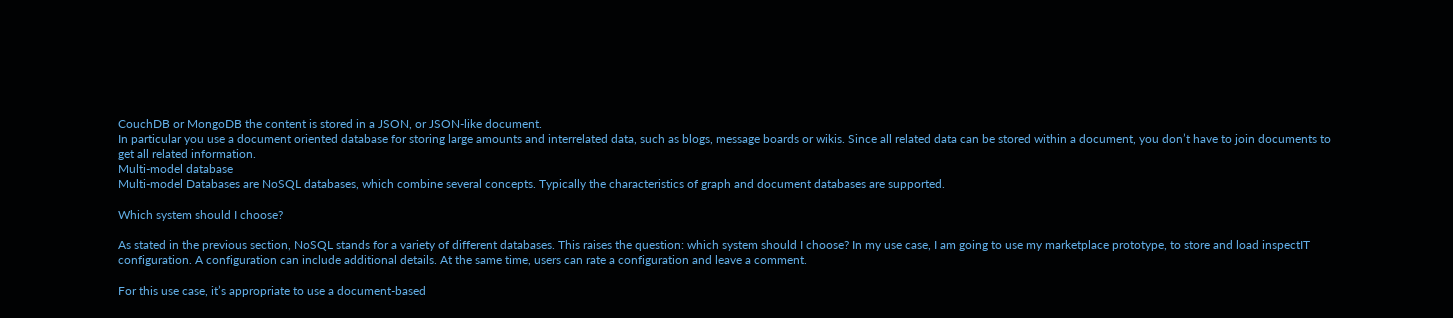CouchDB or MongoDB the content is stored in a JSON, or JSON-like document.
In particular you use a document oriented database for storing large amounts and interrelated data, such as blogs, message boards or wikis. Since all related data can be stored within a document, you don’t have to join documents to get all related information.
Multi-model database
Multi-model Databases are NoSQL databases, which combine several concepts. Typically the characteristics of graph and document databases are supported.

Which system should I choose?

As stated in the previous section, NoSQL stands for a variety of different databases. This raises the question: which system should I choose? In my use case, I am going to use my marketplace prototype, to store and load inspectIT configuration. A configuration can include additional details. At the same time, users can rate a configuration and leave a comment.

For this use case, it’s appropriate to use a document-based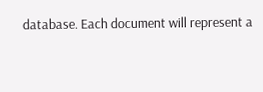database. Each document will represent a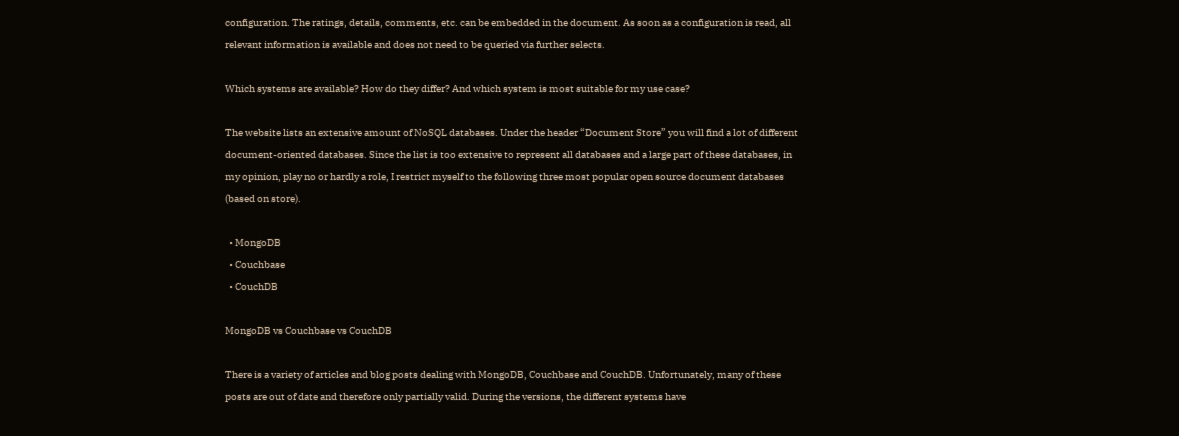configuration. The ratings, details, comments, etc. can be embedded in the document. As soon as a configuration is read, all relevant information is available and does not need to be queried via further selects.

Which systems are available? How do they differ? And which system is most suitable for my use case?

The website lists an extensive amount of NoSQL databases. Under the header “Document Store” you will find a lot of different document-oriented databases. Since the list is too extensive to represent all databases and a large part of these databases, in my opinion, play no or hardly a role, I restrict myself to the following three most popular open source document databases (based on store).

  • MongoDB
  • Couchbase
  • CouchDB

MongoDB vs Couchbase vs CouchDB

There is a variety of articles and blog posts dealing with MongoDB, Couchbase and CouchDB. Unfortunately, many of these posts are out of date and therefore only partially valid. During the versions, the different systems have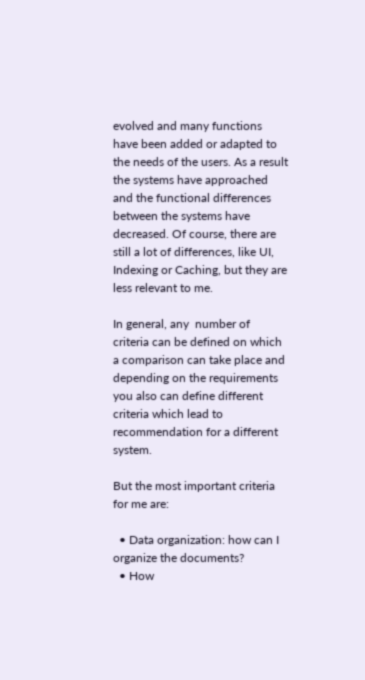evolved and many functions have been added or adapted to the needs of the users. As a result the systems have approached and the functional differences between the systems have decreased. Of course, there are still a lot of differences, like UI, Indexing or Caching, but they are less relevant to me.

In general, any  number of criteria can be defined on which a comparison can take place and depending on the requirements you also can define different criteria which lead to recommendation for a different system.

But the most important criteria for me are:

  • Data organization: how can I organize the documents?
  • How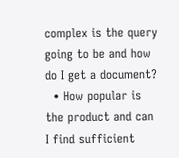complex is the query going to be and how do I get a document?
  • How popular is the product and can I find sufficient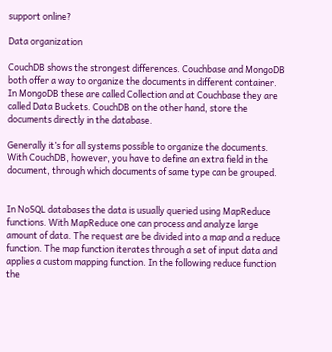support online?

Data organization

CouchDB shows the strongest differences. Couchbase and MongoDB both offer a way to organize the documents in different container. In MongoDB these are called Collection and at Couchbase they are called Data Buckets. CouchDB on the other hand, store the documents directly in the database.

Generally it’s for all systems possible to organize the documents. With CouchDB, however, you have to define an extra field in the document, through which documents of same type can be grouped.


In NoSQL databases the data is usually queried using MapReduce functions. With MapReduce one can process and analyze large amount of data. The request are be divided into a map and a reduce function. The map function iterates through a set of input data and applies a custom mapping function. In the following reduce function the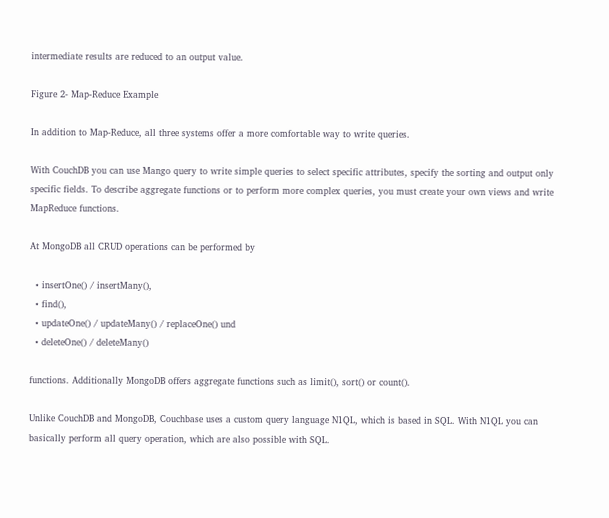intermediate results are reduced to an output value.

Figure 2- Map-Reduce Example

In addition to Map-Reduce, all three systems offer a more comfortable way to write queries.

With CouchDB you can use Mango query to write simple queries to select specific attributes, specify the sorting and output only specific fields. To describe aggregate functions or to perform more complex queries, you must create your own views and write MapReduce functions.

At MongoDB all CRUD operations can be performed by

  • insertOne() / insertMany(),
  • find(),
  • updateOne() / updateMany() / replaceOne() und
  • deleteOne() / deleteMany()

functions. Additionally MongoDB offers aggregate functions such as limit(), sort() or count().

Unlike CouchDB and MongoDB, Couchbase uses a custom query language N1QL, which is based in SQL. With N1QL you can basically perform all query operation, which are also possible with SQL.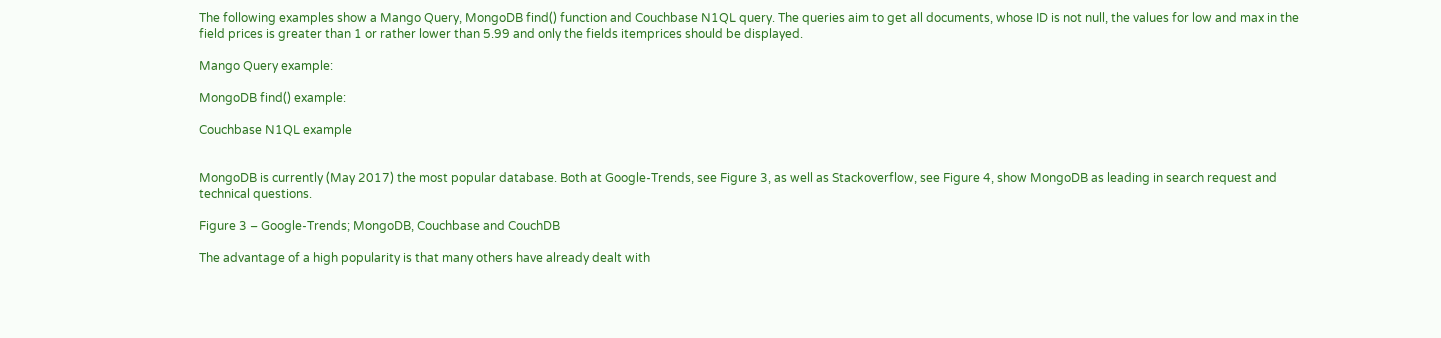The following examples show a Mango Query, MongoDB find() function and Couchbase N1QL query. The queries aim to get all documents, whose ID is not null, the values for low and max in the field prices is greater than 1 or rather lower than 5.99 and only the fields itemprices should be displayed.

Mango Query example:

MongoDB find() example:

Couchbase N1QL example


MongoDB is currently (May 2017) the most popular database. Both at Google-Trends, see Figure 3, as well as Stackoverflow, see Figure 4, show MongoDB as leading in search request and technical questions.

Figure 3 – Google-Trends; MongoDB, Couchbase and CouchDB

The advantage of a high popularity is that many others have already dealt with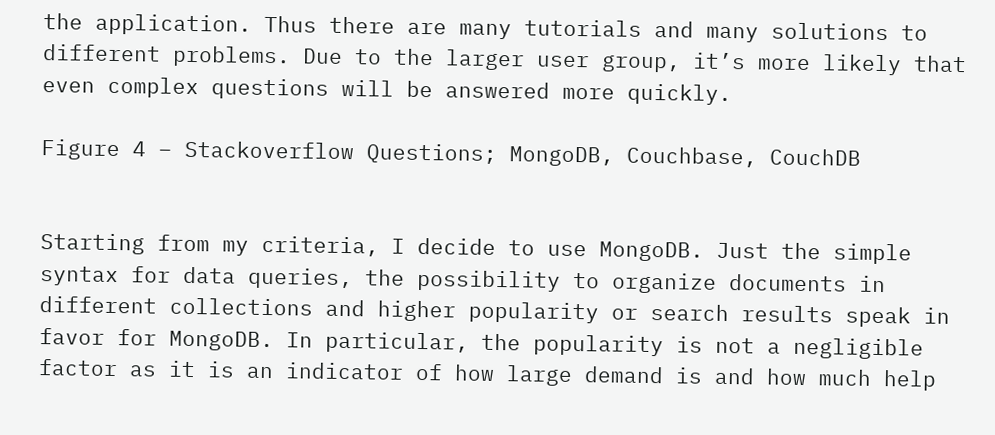the application. Thus there are many tutorials and many solutions to different problems. Due to the larger user group, it’s more likely that even complex questions will be answered more quickly.

Figure 4 – Stackoverflow Questions; MongoDB, Couchbase, CouchDB


Starting from my criteria, I decide to use MongoDB. Just the simple syntax for data queries, the possibility to organize documents in different collections and higher popularity or search results speak in favor for MongoDB. In particular, the popularity is not a negligible factor as it is an indicator of how large demand is and how much help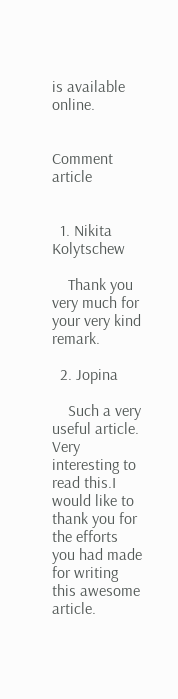is available online.


Comment article


  1. Nikita Kolytschew

    Thank you very much for your very kind remark.

  2. Jopina

    Such a very useful article. Very interesting to read this.I would like to thank you for the efforts you had made for writing this awesome article.